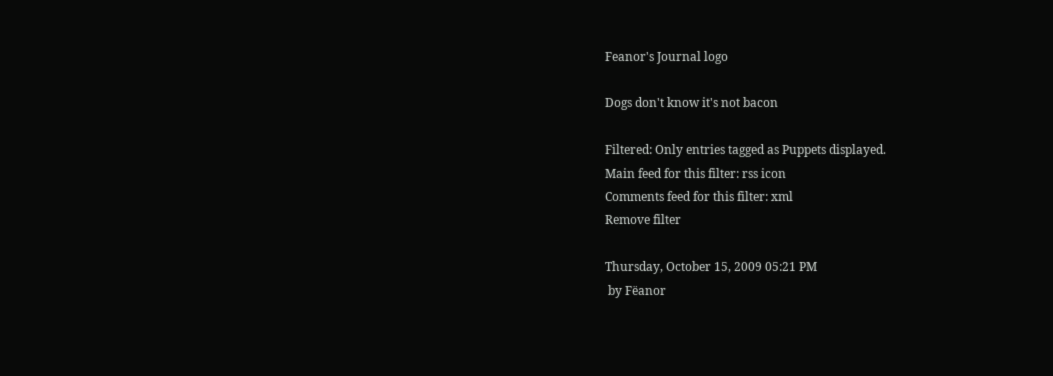Feanor's Journal logo

Dogs don't know it's not bacon

Filtered: Only entries tagged as Puppets displayed.
Main feed for this filter: rss icon
Comments feed for this filter: xml
Remove filter

Thursday, October 15, 2009 05:21 PM
 by Fëanor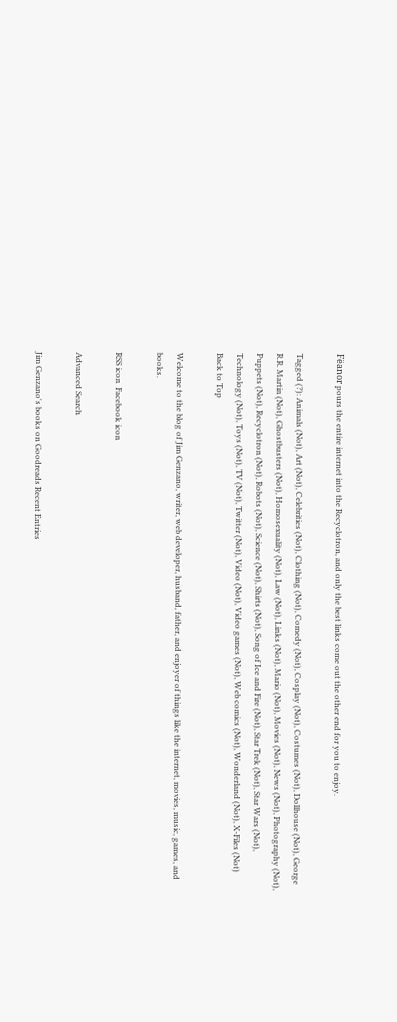Fëanor pours the entire internet into the Recyclotron, and only the best links come out the other end for you to enjoy.

Tagged (?): Animals (Not), Art (Not), Celebrities (Not), Clothing (Not), Comedy (Not), Cosplay (Not), Costumes (Not), Dollhouse (Not), George R.R. Martin (Not), Ghostbusters (Not), Homosexuality (Not), Law (Not), Links (Not), Mario (Not), Movies (Not), News (Not), Photography (Not), Puppets (Not), Recyclotron (Not), Robots (Not), Science (Not), Shirts (Not), Song of Ice and Fire (Not), Star Trek (Not), Star Wars (Not), Technology (Not), Toys (Not), TV (Not), Twitter (Not), Video (Not), Video games (Not), Web comics (Not), Wonderland (Not), X-Files (Not)
Back to Top

Welcome to the blog of Jim Genzano, writer, web developer, husband, father, and enjoyer of things like the internet, movies, music, games, and books.

RSS icon  Facebook icon

Advanced Search

Jim Genzano's books on Goodreads Recent Entries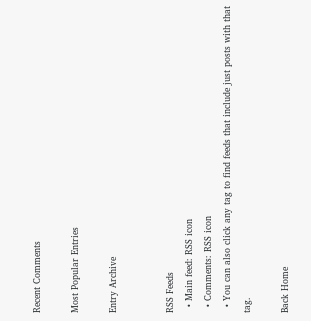Recent Comments

Most Popular Entries

Entry Archive


RSS Feeds
  • Main feed: RSS icon
  • Comments: RSS icon
  • You can also click any tag to find feeds that include just posts with that tag.

Back Home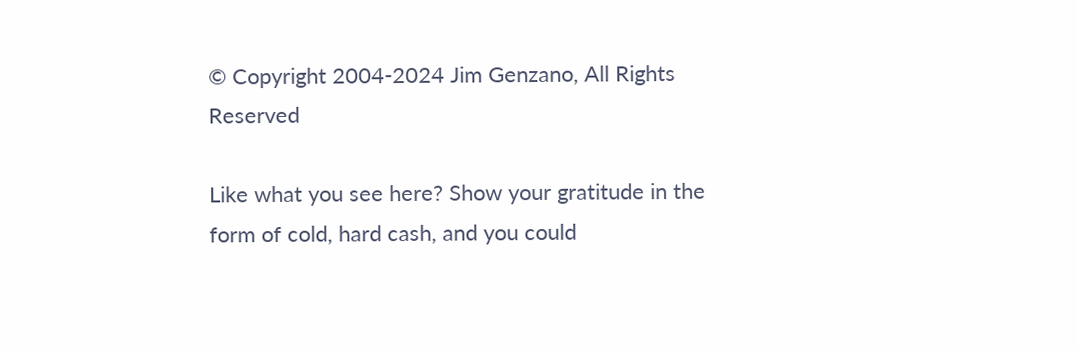© Copyright 2004-2024 Jim Genzano, All Rights Reserved

Like what you see here? Show your gratitude in the form of cold, hard cash, and you could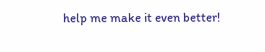help me make it even better!